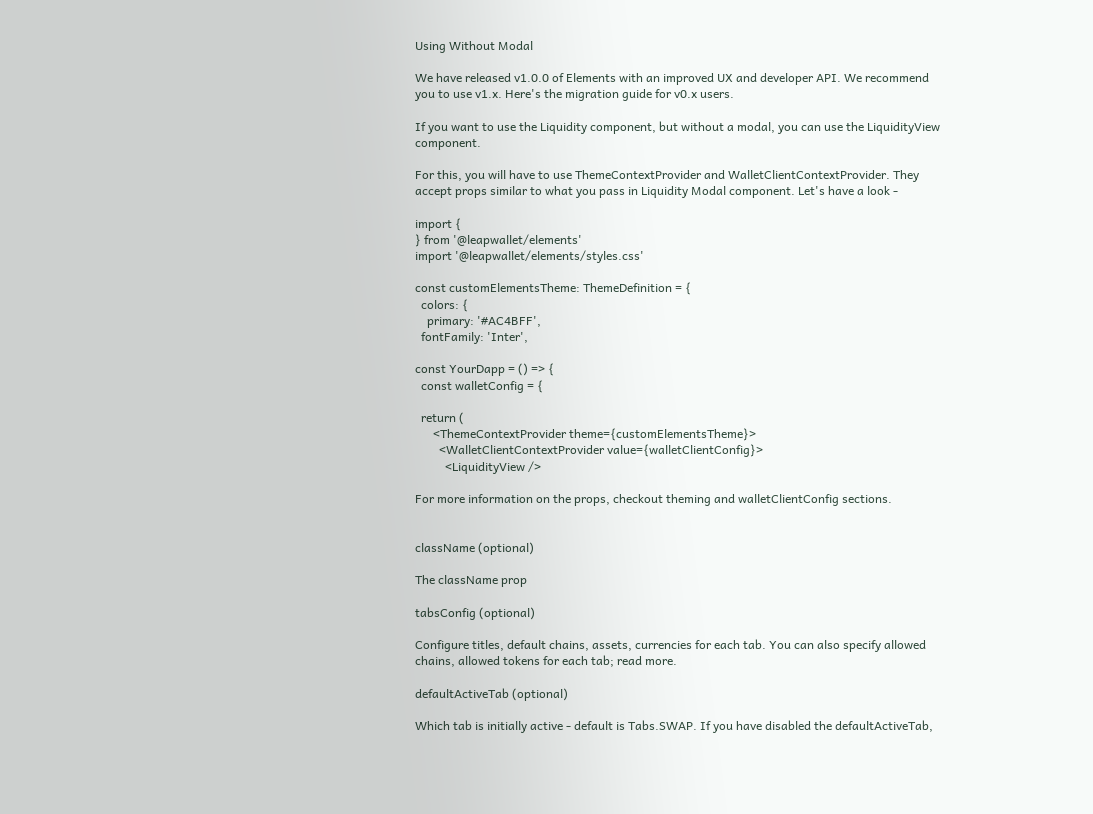Using Without Modal

We have released v1.0.0 of Elements with an improved UX and developer API. We recommend you to use v1.x. Here's the migration guide for v0.x users.

If you want to use the Liquidity component, but without a modal, you can use the LiquidityView component.

For this, you will have to use ThemeContextProvider and WalletClientContextProvider. They accept props similar to what you pass in Liquidity Modal component. Let's have a look -

import {
} from '@leapwallet/elements'
import '@leapwallet/elements/styles.css'

const customElementsTheme: ThemeDefinition = {
  colors: {
    primary: '#AC4BFF',
  fontFamily: 'Inter',

const YourDapp = () => {
  const walletConfig = {

  return (
      <ThemeContextProvider theme={customElementsTheme}>
        <WalletClientContextProvider value={walletClientConfig}>
          <LiquidityView />

For more information on the props, checkout theming and walletClientConfig sections.


className (optional)

The className prop

tabsConfig (optional)

Configure titles, default chains, assets, currencies for each tab. You can also specify allowed chains, allowed tokens for each tab; read more.

defaultActiveTab (optional)

Which tab is initially active - default is Tabs.SWAP. If you have disabled the defaultActiveTab,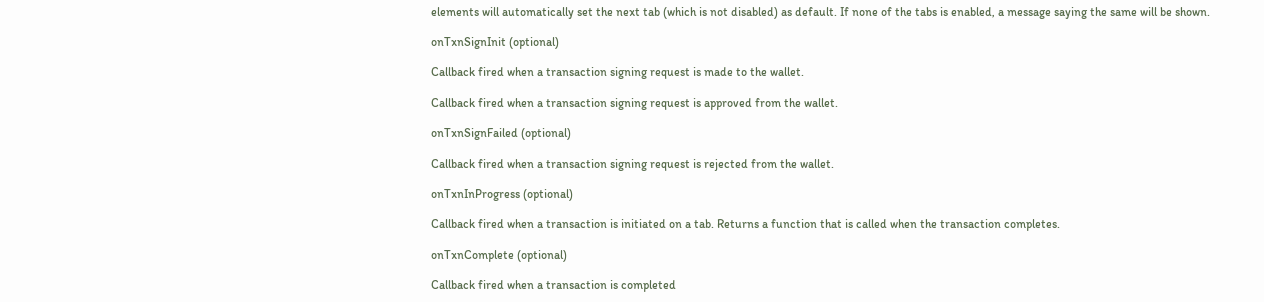elements will automatically set the next tab (which is not disabled) as default. If none of the tabs is enabled, a message saying the same will be shown.

onTxnSignInit (optional)

Callback fired when a transaction signing request is made to the wallet.

Callback fired when a transaction signing request is approved from the wallet.

onTxnSignFailed (optional)

Callback fired when a transaction signing request is rejected from the wallet.

onTxnInProgress (optional)

Callback fired when a transaction is initiated on a tab. Returns a function that is called when the transaction completes.

onTxnComplete (optional)

Callback fired when a transaction is completed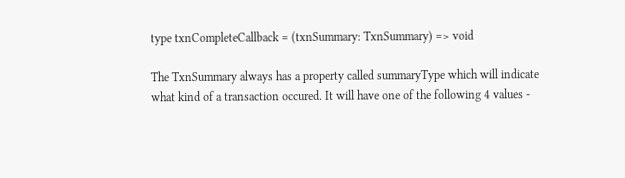type txnCompleteCallback = (txnSummary: TxnSummary) => void

The TxnSummary always has a property called summaryType which will indicate what kind of a transaction occured. It will have one of the following 4 values -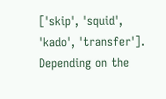['skip', 'squid', 'kado', 'transfer']. Depending on the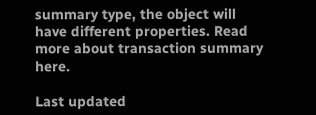summary type, the object will have different properties. Read more about transaction summary here.

Last updated